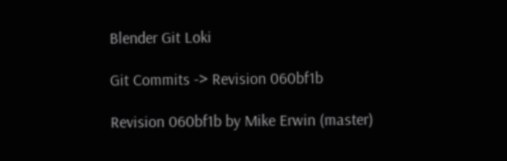Blender Git Loki

Git Commits -> Revision 060bf1b

Revision 060bf1b by Mike Erwin (master)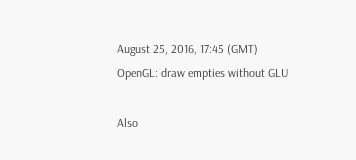August 25, 2016, 17:45 (GMT)
OpenGL: draw empties without GLU

Also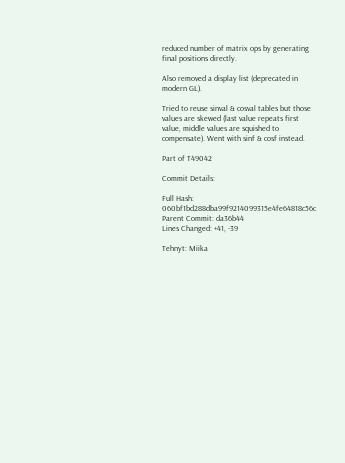reduced number of matrix ops by generating final positions directly.

Also removed a display list (deprecated in modern GL).

Tried to reuse sinval & cosval tables but those values are skewed (last value repeats first value, middle values are squished to compensate). Went with sinf & cosf instead.

Part of T49042

Commit Details:

Full Hash: 060bf1bd288dba99f9214099315e4fe64818c56c
Parent Commit: da36b44
Lines Changed: +41, -39

Tehnyt: Miika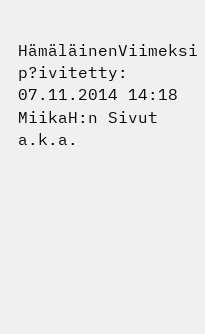HämäläinenViimeksi p?ivitetty: 07.11.2014 14:18 MiikaH:n Sivut a.k.a.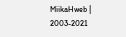MiikaHweb | 2003-2021